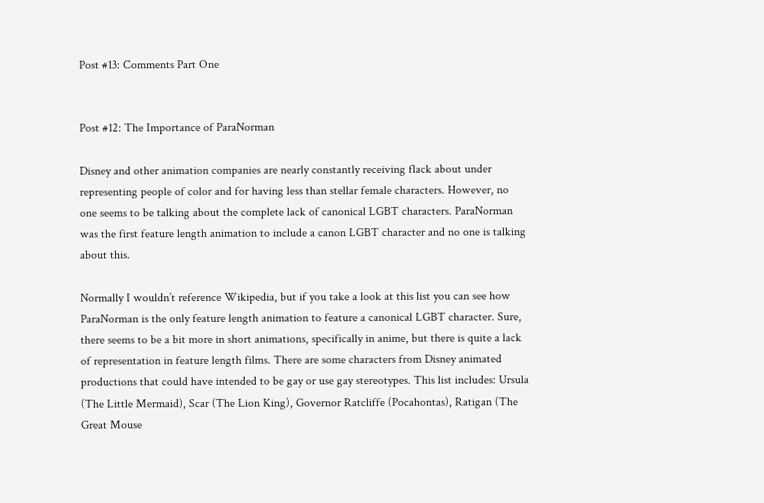Post #13: Comments Part One


Post #12: The Importance of ParaNorman

Disney and other animation companies are nearly constantly receiving flack about under representing people of color and for having less than stellar female characters. However, no one seems to be talking about the complete lack of canonical LGBT characters. ParaNorman was the first feature length animation to include a canon LGBT character and no one is talking about this.

Normally I wouldn’t reference Wikipedia, but if you take a look at this list you can see how ParaNorman is the only feature length animation to feature a canonical LGBT character. Sure, there seems to be a bit more in short animations, specifically in anime, but there is quite a lack of representation in feature length films. There are some characters from Disney animated productions that could have intended to be gay or use gay stereotypes. This list includes: Ursula (The Little Mermaid), Scar (The Lion King), Governor Ratcliffe (Pocahontas), Ratigan (The Great Mouse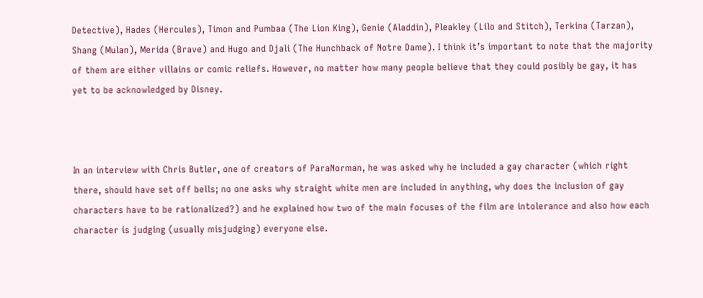Detective), Hades (Hercules), Timon and Pumbaa (The Lion King), Genie (Aladdin), Pleakley (Lilo and Stitch), Terkina (Tarzan), Shang (Mulan), Merida (Brave) and Hugo and Djali (The Hunchback of Notre Dame). I think it’s important to note that the majority of them are either villains or comic reliefs. However, no matter how many people believe that they could posibly be gay, it has yet to be acknowledged by Disney.



In an interview with Chris Butler, one of creators of ParaNorman, he was asked why he included a gay character (which right there, should have set off bells; no one asks why straight white men are included in anything, why does the inclusion of gay characters have to be rationalized?) and he explained how two of the main focuses of the film are intolerance and also how each character is judging (usually misjudging) everyone else.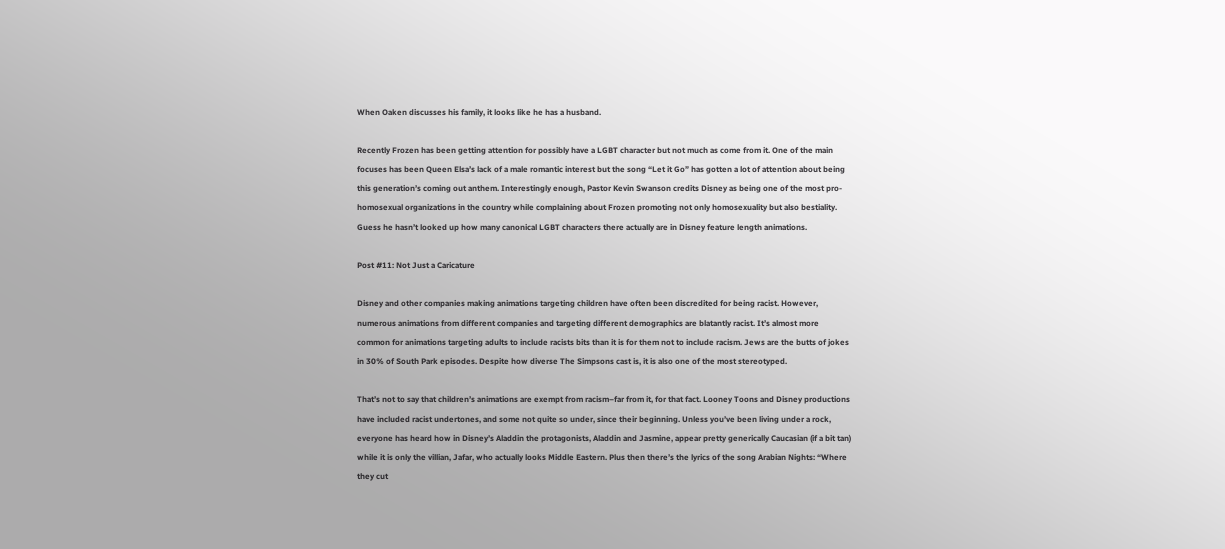When Oaken discusses his family, it looks like he has a husband.

Recently Frozen has been getting attention for possibly have a LGBT character but not much as come from it. One of the main focuses has been Queen Elsa’s lack of a male romantic interest but the song “Let it Go” has gotten a lot of attention about being this generation’s coming out anthem. Interestingly enough, Pastor Kevin Swanson credits Disney as being one of the most pro-homosexual organizations in the country while complaining about Frozen promoting not only homosexuality but also bestiality. Guess he hasn’t looked up how many canonical LGBT characters there actually are in Disney feature length animations.

Post #11: Not Just a Caricature

Disney and other companies making animations targeting children have often been discredited for being racist. However, numerous animations from different companies and targeting different demographics are blatantly racist. It’s almost more common for animations targeting adults to include racists bits than it is for them not to include racism. Jews are the butts of jokes in 30% of South Park episodes. Despite how diverse The Simpsons cast is, it is also one of the most stereotyped.

That’s not to say that children’s animations are exempt from racism–far from it, for that fact. Looney Toons and Disney productions have included racist undertones, and some not quite so under, since their beginning. Unless you’ve been living under a rock, everyone has heard how in Disney’s Aladdin the protagonists, Aladdin and Jasmine, appear pretty generically Caucasian (if a bit tan) while it is only the villian, Jafar, who actually looks Middle Eastern. Plus then there’s the lyrics of the song Arabian Nights: “Where they cut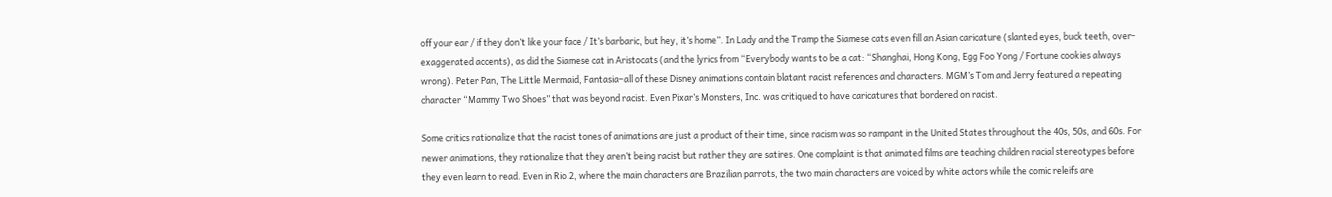off your ear / if they don’t like your face / It’s barbaric, but hey, it’s home”. In Lady and the Tramp the Siamese cats even fill an Asian caricature (slanted eyes, buck teeth, over-exaggerated accents), as did the Siamese cat in Aristocats (and the lyrics from “Everybody wants to be a cat: “Shanghai, Hong Kong, Egg Foo Yong / Fortune cookies always wrong). Peter Pan, The Little Mermaid, Fantasia–all of these Disney animations contain blatant racist references and characters. MGM’s Tom and Jerry featured a repeating character “Mammy Two Shoes” that was beyond racist. Even Pixar’s Monsters, Inc. was critiqued to have caricatures that bordered on racist.

Some critics rationalize that the racist tones of animations are just a product of their time, since racism was so rampant in the United States throughout the 40s, 50s, and 60s. For newer animations, they rationalize that they aren’t being racist but rather they are satires. One complaint is that animated films are teaching children racial stereotypes before they even learn to read. Even in Rio 2, where the main characters are Brazilian parrots, the two main characters are voiced by white actors while the comic releifs are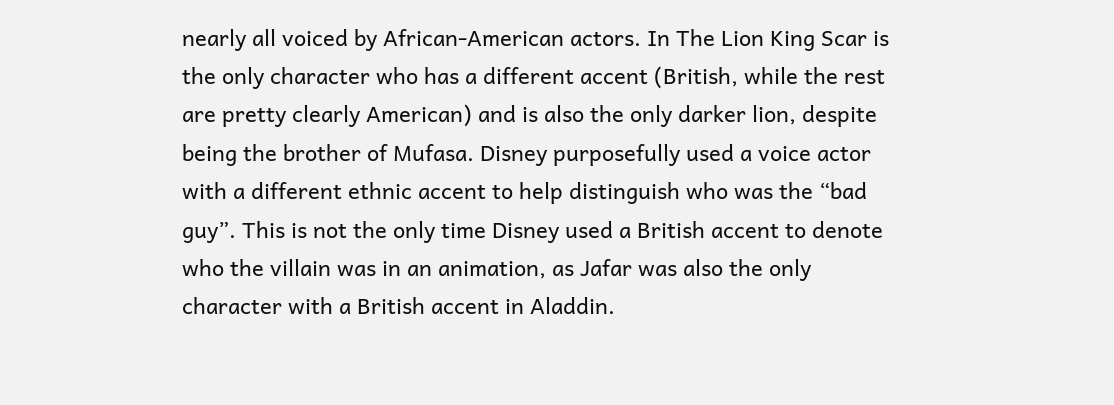nearly all voiced by African-American actors. In The Lion King Scar is the only character who has a different accent (British, while the rest are pretty clearly American) and is also the only darker lion, despite being the brother of Mufasa. Disney purposefully used a voice actor with a different ethnic accent to help distinguish who was the “bad guy”. This is not the only time Disney used a British accent to denote who the villain was in an animation, as Jafar was also the only character with a British accent in Aladdin.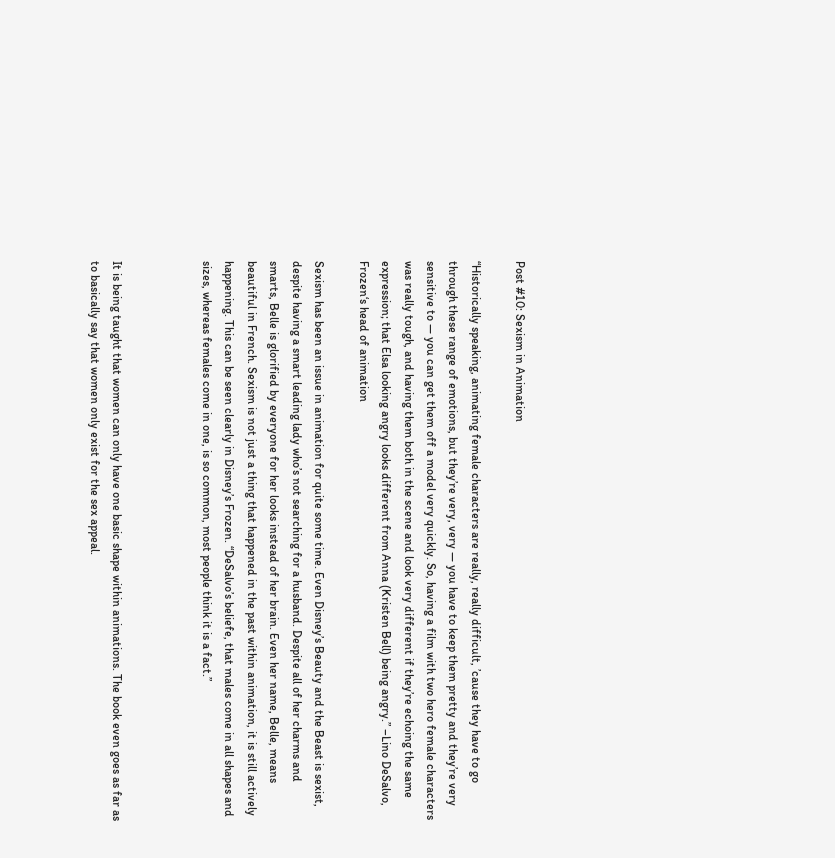Post #10: Sexism in Animation

“Historically speaking, animating female characters are really, really difficult, ’cause they have to go through these range of emotions, but they’re very, very — you have to keep them pretty and they’re very sensitive to — you can get them off a model very quickly. So, having a film with two hero female characters was really tough, and having them both in the scene and look very different if they’re echoing the same expression; that Elsa looking angry looks different from Anna (Kristen Bell) being angry.” –Lino DeSalvo, Frozen‘s head of animation

Sexism has been an issue in animation for quite some time. Even Disney’s Beauty and the Beast is sexist, despite having a smart leading lady who’s not searching for a husband. Despite all of her charms and smarts, Belle is glorified by everyone for her looks instead of her brain. Even her name, Belle, means beautiful in French. Sexism is not just a thing that happened in the past within animation, it is still actively happening. This can be seen clearly in Disney’s Frozen. “DeSalvo’s beliefe, that males come in all shapes and sizes, whereas females come in one, is so common, most people think it is a fact.”



It is being taught that women can only have one basic shape within animations. The book even goes as far as to basically say that women only exist for the sex appeal.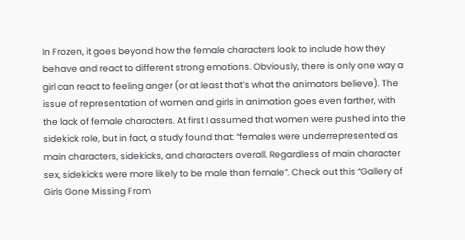In Frozen, it goes beyond how the female characters look to include how they behave and react to different strong emotions. Obviously, there is only one way a girl can react to feeling anger (or at least that’s what the animators believe). The issue of representation of women and girls in animation goes even farther, with the lack of female characters. At first I assumed that women were pushed into the sidekick role, but in fact, a study found that: “females were underrepresented as main characters, sidekicks, and characters overall. Regardless of main character sex, sidekicks were more likely to be male than female”. Check out this “Gallery of Girls Gone Missing From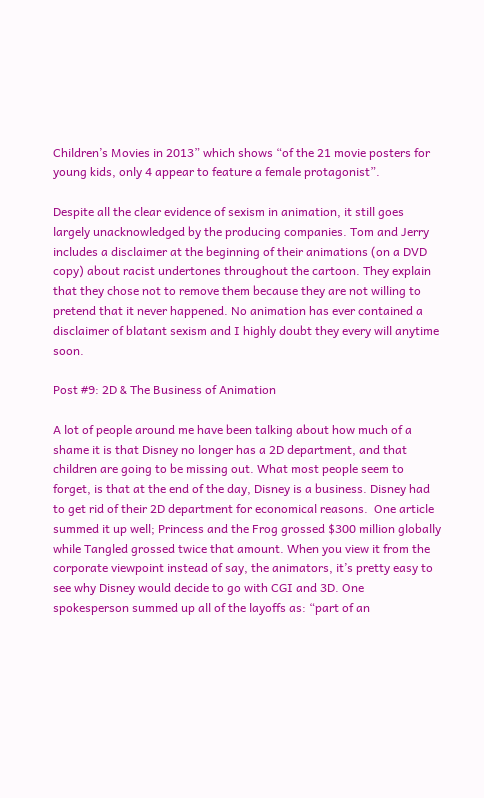Children’s Movies in 2013” which shows “of the 21 movie posters for young kids, only 4 appear to feature a female protagonist”.

Despite all the clear evidence of sexism in animation, it still goes largely unacknowledged by the producing companies. Tom and Jerry includes a disclaimer at the beginning of their animations (on a DVD copy) about racist undertones throughout the cartoon. They explain that they chose not to remove them because they are not willing to pretend that it never happened. No animation has ever contained a disclaimer of blatant sexism and I highly doubt they every will anytime soon.

Post #9: 2D & The Business of Animation

A lot of people around me have been talking about how much of a shame it is that Disney no longer has a 2D department, and that children are going to be missing out. What most people seem to forget, is that at the end of the day, Disney is a business. Disney had to get rid of their 2D department for economical reasons.  One article summed it up well; Princess and the Frog grossed $300 million globally while Tangled grossed twice that amount. When you view it from the corporate viewpoint instead of say, the animators, it’s pretty easy to see why Disney would decide to go with CGI and 3D. One spokesperson summed up all of the layoffs as: “part of an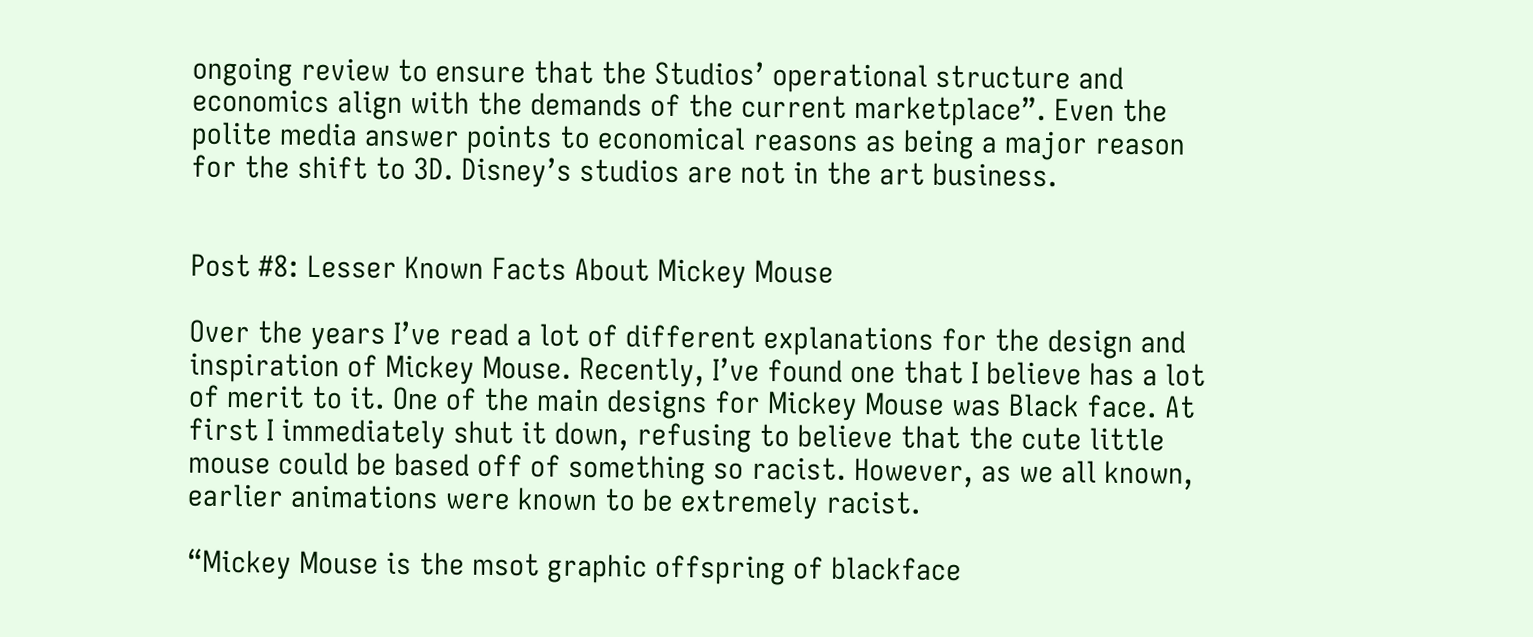ongoing review to ensure that the Studios’ operational structure and economics align with the demands of the current marketplace”. Even the polite media answer points to economical reasons as being a major reason for the shift to 3D. Disney’s studios are not in the art business.


Post #8: Lesser Known Facts About Mickey Mouse

Over the years I’ve read a lot of different explanations for the design and inspiration of Mickey Mouse. Recently, I’ve found one that I believe has a lot of merit to it. One of the main designs for Mickey Mouse was Black face. At first I immediately shut it down, refusing to believe that the cute little mouse could be based off of something so racist. However, as we all known, earlier animations were known to be extremely racist.

“Mickey Mouse is the msot graphic offspring of blackface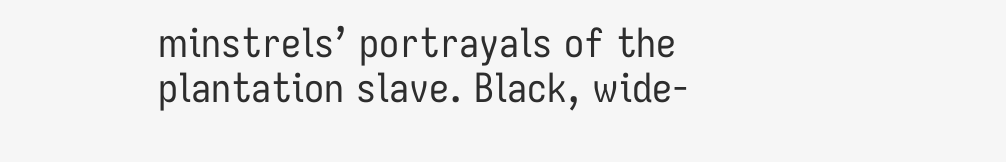minstrels’ portrayals of the plantation slave. Black, wide-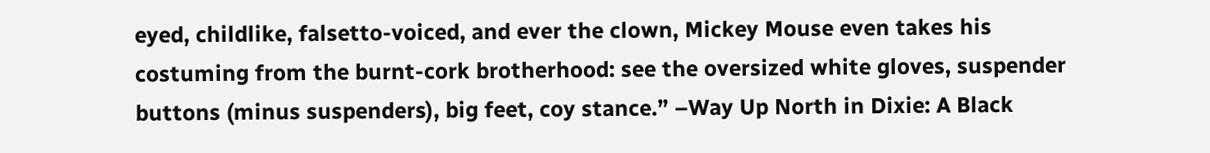eyed, childlike, falsetto-voiced, and ever the clown, Mickey Mouse even takes his costuming from the burnt-cork brotherhood: see the oversized white gloves, suspender buttons (minus suspenders), big feet, coy stance.” –Way Up North in Dixie: A Black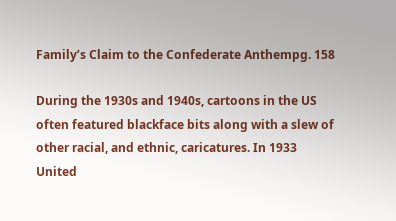Family’s Claim to the Confederate Anthempg. 158

During the 1930s and 1940s, cartoons in the US often featured blackface bits along with a slew of other racial, and ethnic, caricatures. In 1933 United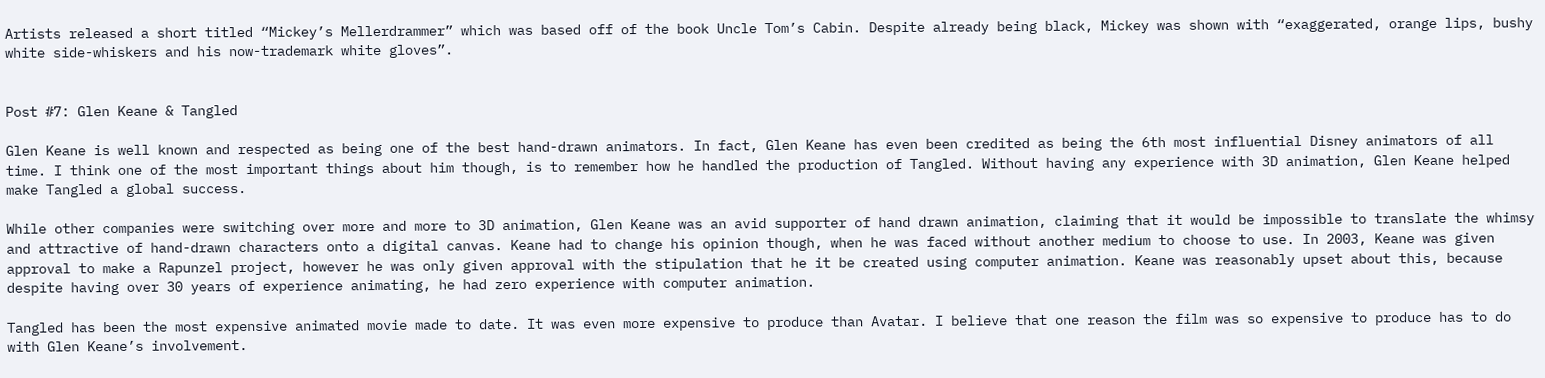Artists released a short titled “Mickey’s Mellerdrammer” which was based off of the book Uncle Tom’s Cabin. Despite already being black, Mickey was shown with “exaggerated, orange lips, bushy white side-whiskers and his now-trademark white gloves”.


Post #7: Glen Keane & Tangled

Glen Keane is well known and respected as being one of the best hand-drawn animators. In fact, Glen Keane has even been credited as being the 6th most influential Disney animators of all time. I think one of the most important things about him though, is to remember how he handled the production of Tangled. Without having any experience with 3D animation, Glen Keane helped make Tangled a global success.

While other companies were switching over more and more to 3D animation, Glen Keane was an avid supporter of hand drawn animation, claiming that it would be impossible to translate the whimsy and attractive of hand-drawn characters onto a digital canvas. Keane had to change his opinion though, when he was faced without another medium to choose to use. In 2003, Keane was given approval to make a Rapunzel project, however he was only given approval with the stipulation that he it be created using computer animation. Keane was reasonably upset about this, because despite having over 30 years of experience animating, he had zero experience with computer animation.

Tangled has been the most expensive animated movie made to date. It was even more expensive to produce than Avatar. I believe that one reason the film was so expensive to produce has to do with Glen Keane’s involvement.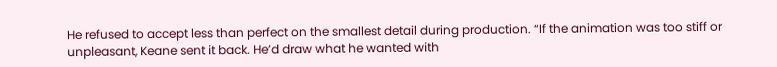He refused to accept less than perfect on the smallest detail during production. “If the animation was too stiff or unpleasant, Keane sent it back. He’d draw what he wanted with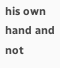his own hand and not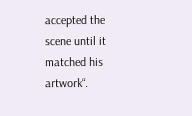accepted the scene until it matched his artwork“.